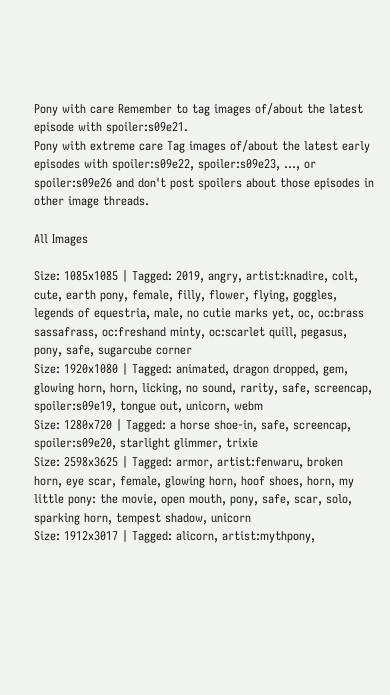Pony with care Remember to tag images of/about the latest episode with spoiler:s09e21.
Pony with extreme care Tag images of/about the latest early episodes with spoiler:s09e22, spoiler:s09e23, ..., or spoiler:s09e26 and don't post spoilers about those episodes in other image threads.

All Images

Size: 1085x1085 | Tagged: 2019, angry, artist:knadire, colt, cute, earth pony, female, filly, flower, flying, goggles, legends of equestria, male, no cutie marks yet, oc, oc:brass sassafrass, oc:freshand minty, oc:scarlet quill, pegasus, pony, safe, sugarcube corner
Size: 1920x1080 | Tagged: animated, dragon dropped, gem, glowing horn, horn, licking, no sound, rarity, safe, screencap, spoiler:s09e19, tongue out, unicorn, webm
Size: 1280x720 | Tagged: a horse shoe-in, safe, screencap, spoiler:s09e20, starlight glimmer, trixie
Size: 2598x3625 | Tagged: armor, artist:fenwaru, broken horn, eye scar, female, glowing horn, hoof shoes, horn, my little pony: the movie, open mouth, pony, safe, scar, solo, sparking horn, tempest shadow, unicorn
Size: 1912x3017 | Tagged: alicorn, artist:mythpony,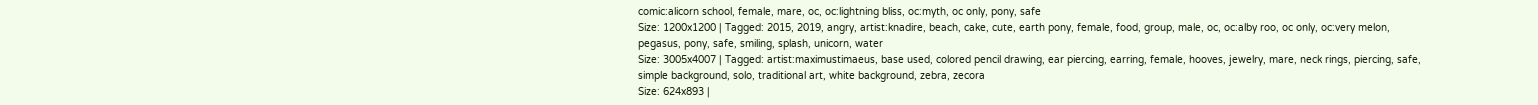comic:alicorn school, female, mare, oc, oc:lightning bliss, oc:myth, oc only, pony, safe
Size: 1200x1200 | Tagged: 2015, 2019, angry, artist:knadire, beach, cake, cute, earth pony, female, food, group, male, oc, oc:alby roo, oc only, oc:very melon, pegasus, pony, safe, smiling, splash, unicorn, water
Size: 3005x4007 | Tagged: artist:maximustimaeus, base used, colored pencil drawing, ear piercing, earring, female, hooves, jewelry, mare, neck rings, piercing, safe, simple background, solo, traditional art, white background, zebra, zecora
Size: 624x893 |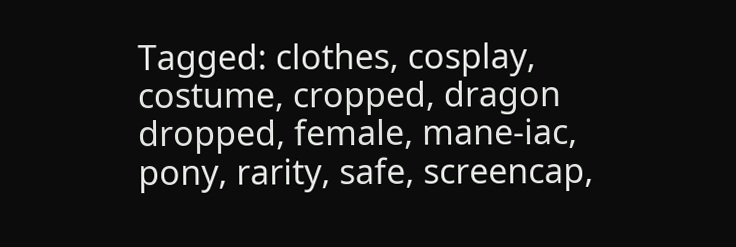Tagged: clothes, cosplay, costume, cropped, dragon dropped, female, mane-iac, pony, rarity, safe, screencap,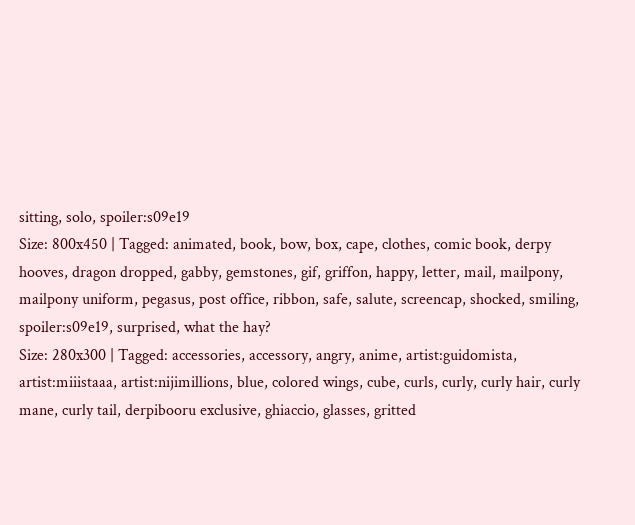sitting, solo, spoiler:s09e19
Size: 800x450 | Tagged: animated, book, bow, box, cape, clothes, comic book, derpy hooves, dragon dropped, gabby, gemstones, gif, griffon, happy, letter, mail, mailpony, mailpony uniform, pegasus, post office, ribbon, safe, salute, screencap, shocked, smiling, spoiler:s09e19, surprised, what the hay?
Size: 280x300 | Tagged: accessories, accessory, angry, anime, artist:guidomista, artist:miiistaaa, artist:nijimillions, blue, colored wings, cube, curls, curly, curly hair, curly mane, curly tail, derpibooru exclusive, ghiaccio, glasses, gritted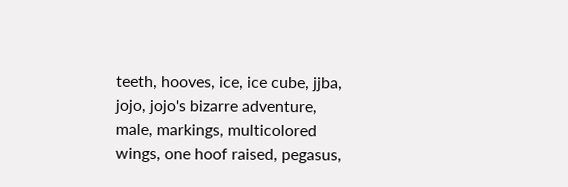teeth, hooves, ice, ice cube, jjba, jojo, jojo's bizarre adventure, male, markings, multicolored wings, one hoof raised, pegasus,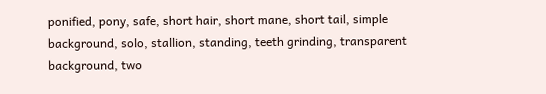ponified, pony, safe, short hair, short mane, short tail, simple background, solo, stallion, standing, teeth grinding, transparent background, two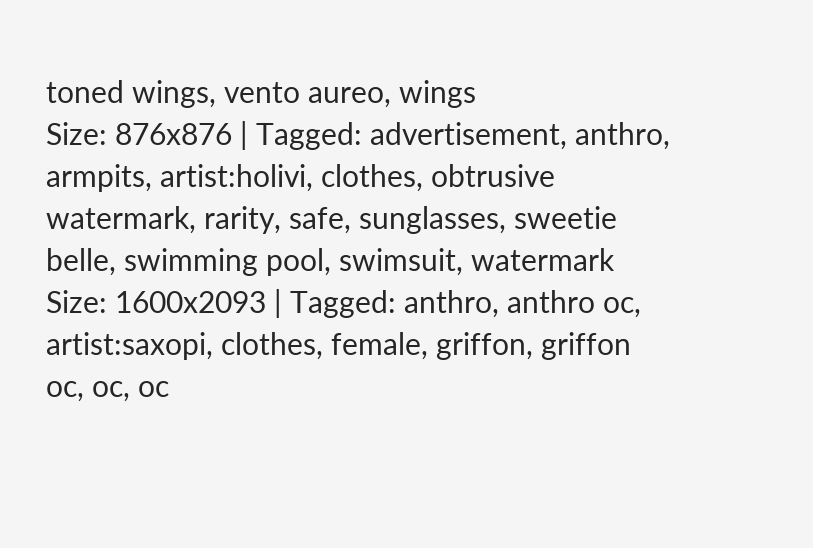toned wings, vento aureo, wings
Size: 876x876 | Tagged: advertisement, anthro, armpits, artist:holivi, clothes, obtrusive watermark, rarity, safe, sunglasses, sweetie belle, swimming pool, swimsuit, watermark
Size: 1600x2093 | Tagged: anthro, anthro oc, artist:saxopi, clothes, female, griffon, griffon oc, oc, oc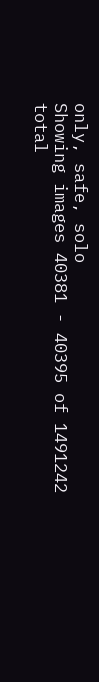only, safe, solo
Showing images 40381 - 40395 of 1491242 total